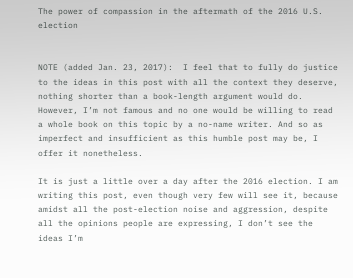The power of compassion in the aftermath of the 2016 U.S. election


NOTE (added Jan. 23, 2017):  I feel that to fully do justice to the ideas in this post with all the context they deserve, nothing shorter than a book-length argument would do. However, I’m not famous and no one would be willing to read a whole book on this topic by a no-name writer. And so as imperfect and insufficient as this humble post may be, I offer it nonetheless.

It is just a little over a day after the 2016 election. I am writing this post, even though very few will see it, because amidst all the post-election noise and aggression, despite all the opinions people are expressing, I don’t see the ideas I’m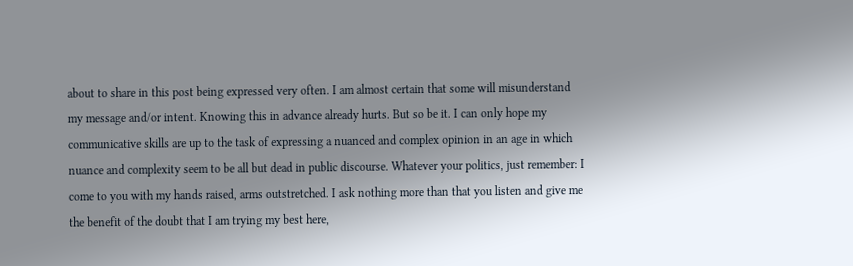about to share in this post being expressed very often. I am almost certain that some will misunderstand my message and/or intent. Knowing this in advance already hurts. But so be it. I can only hope my communicative skills are up to the task of expressing a nuanced and complex opinion in an age in which nuance and complexity seem to be all but dead in public discourse. Whatever your politics, just remember: I come to you with my hands raised, arms outstretched. I ask nothing more than that you listen and give me the benefit of the doubt that I am trying my best here,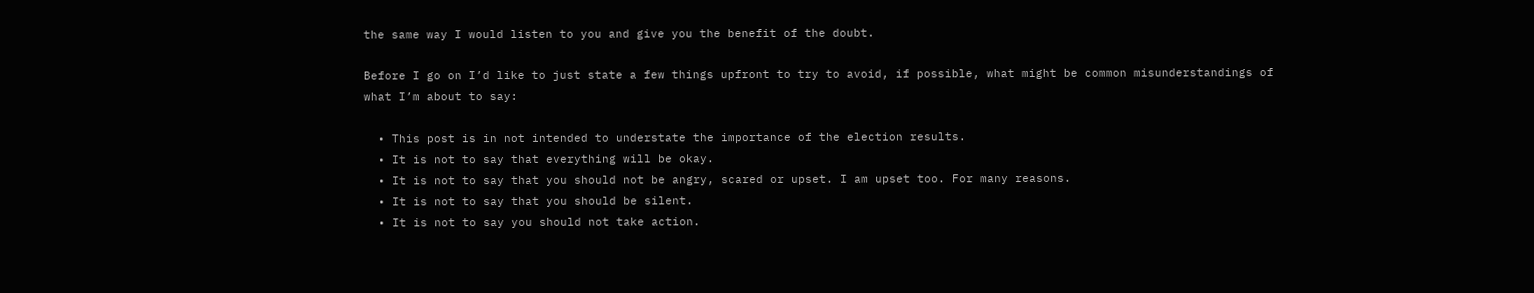the same way I would listen to you and give you the benefit of the doubt.

Before I go on I’d like to just state a few things upfront to try to avoid, if possible, what might be common misunderstandings of what I’m about to say:

  • This post is in not intended to understate the importance of the election results.
  • It is not to say that everything will be okay.
  • It is not to say that you should not be angry, scared or upset. I am upset too. For many reasons.
  • It is not to say that you should be silent.
  • It is not to say you should not take action.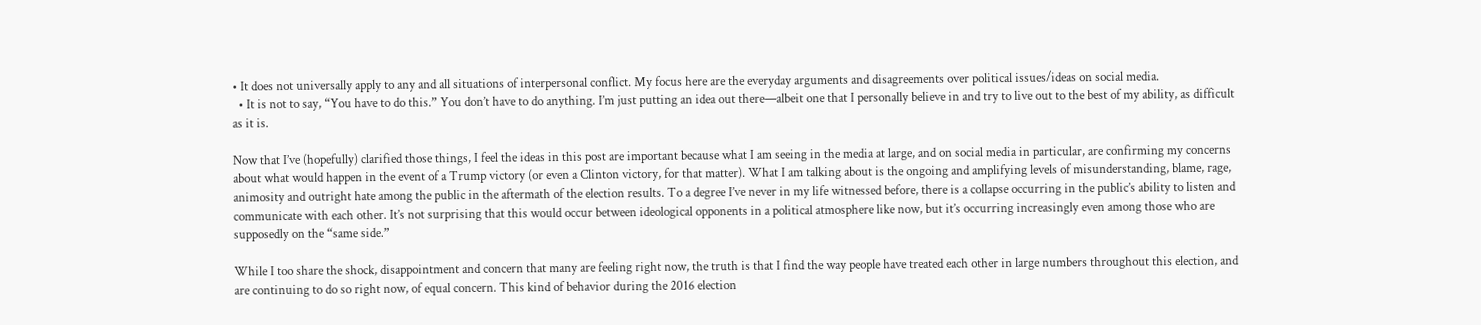• It does not universally apply to any and all situations of interpersonal conflict. My focus here are the everyday arguments and disagreements over political issues/ideas on social media.
  • It is not to say, “You have to do this.” You don’t have to do anything. I’m just putting an idea out there—albeit one that I personally believe in and try to live out to the best of my ability, as difficult as it is.

Now that I’ve (hopefully) clarified those things, I feel the ideas in this post are important because what I am seeing in the media at large, and on social media in particular, are confirming my concerns about what would happen in the event of a Trump victory (or even a Clinton victory, for that matter). What I am talking about is the ongoing and amplifying levels of misunderstanding, blame, rage, animosity and outright hate among the public in the aftermath of the election results. To a degree I’ve never in my life witnessed before, there is a collapse occurring in the public’s ability to listen and communicate with each other. It’s not surprising that this would occur between ideological opponents in a political atmosphere like now, but it’s occurring increasingly even among those who are supposedly on the “same side.”

While I too share the shock, disappointment and concern that many are feeling right now, the truth is that I find the way people have treated each other in large numbers throughout this election, and are continuing to do so right now, of equal concern. This kind of behavior during the 2016 election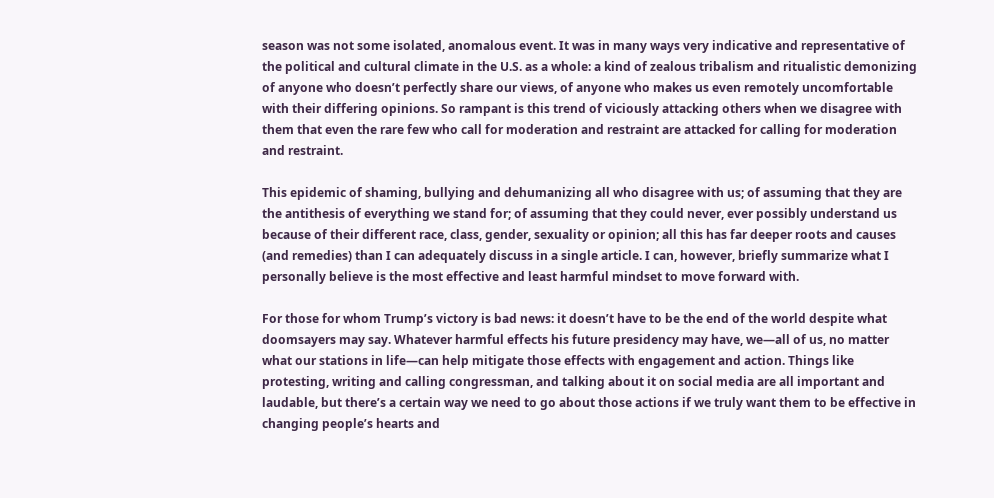season was not some isolated, anomalous event. It was in many ways very indicative and representative of the political and cultural climate in the U.S. as a whole: a kind of zealous tribalism and ritualistic demonizing of anyone who doesn’t perfectly share our views, of anyone who makes us even remotely uncomfortable with their differing opinions. So rampant is this trend of viciously attacking others when we disagree with them that even the rare few who call for moderation and restraint are attacked for calling for moderation and restraint.

This epidemic of shaming, bullying and dehumanizing all who disagree with us; of assuming that they are the antithesis of everything we stand for; of assuming that they could never, ever possibly understand us because of their different race, class, gender, sexuality or opinion; all this has far deeper roots and causes (and remedies) than I can adequately discuss in a single article. I can, however, briefly summarize what I personally believe is the most effective and least harmful mindset to move forward with.

For those for whom Trump’s victory is bad news: it doesn’t have to be the end of the world despite what doomsayers may say. Whatever harmful effects his future presidency may have, we—all of us, no matter what our stations in life—can help mitigate those effects with engagement and action. Things like protesting, writing and calling congressman, and talking about it on social media are all important and laudable, but there’s a certain way we need to go about those actions if we truly want them to be effective in changing people’s hearts and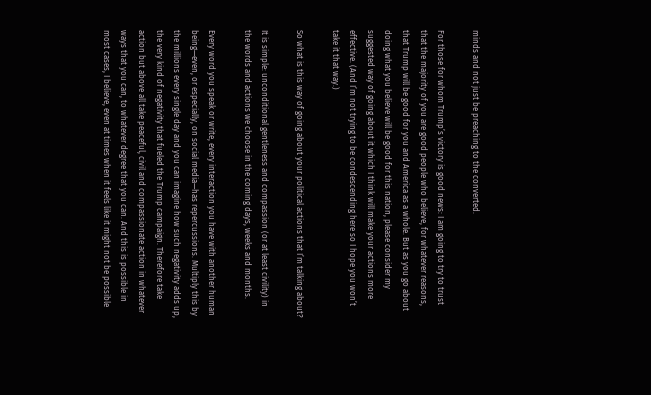minds and not just be preaching to the converted.

For those for whom Trump’s victory is good news: I am going to try to trust that the majority of you are good people who believe, for whatever reasons, that Trump will be good for you and America as a whole. But as you go about doing what you believe will be good for this nation, please consider my suggested way of going about it which I think will make your actions more effective. (And I’m not trying to be condescending here so I hope you won’t take it that way.)

So what is this way of going about your political actions that I’m talking about?

It is simple: unconditional gentleness and compassion (or at least civility) in the words and actions we choose in the coming days, weeks and months.

Every word you speak or write, every interaction you have with another human being—even, or especially, on social media—has repercussions. Multiply this by the millions every single day and you can imagine how such negativity adds up, the very kind of negativity that fueled the Trump campaign. Therefore take action but above all take peaceful, civil and compassionate action in whatever ways that you can, to whatever degree that you can. And this is possible in most cases, I believe, even at times when it feels like it might not be possible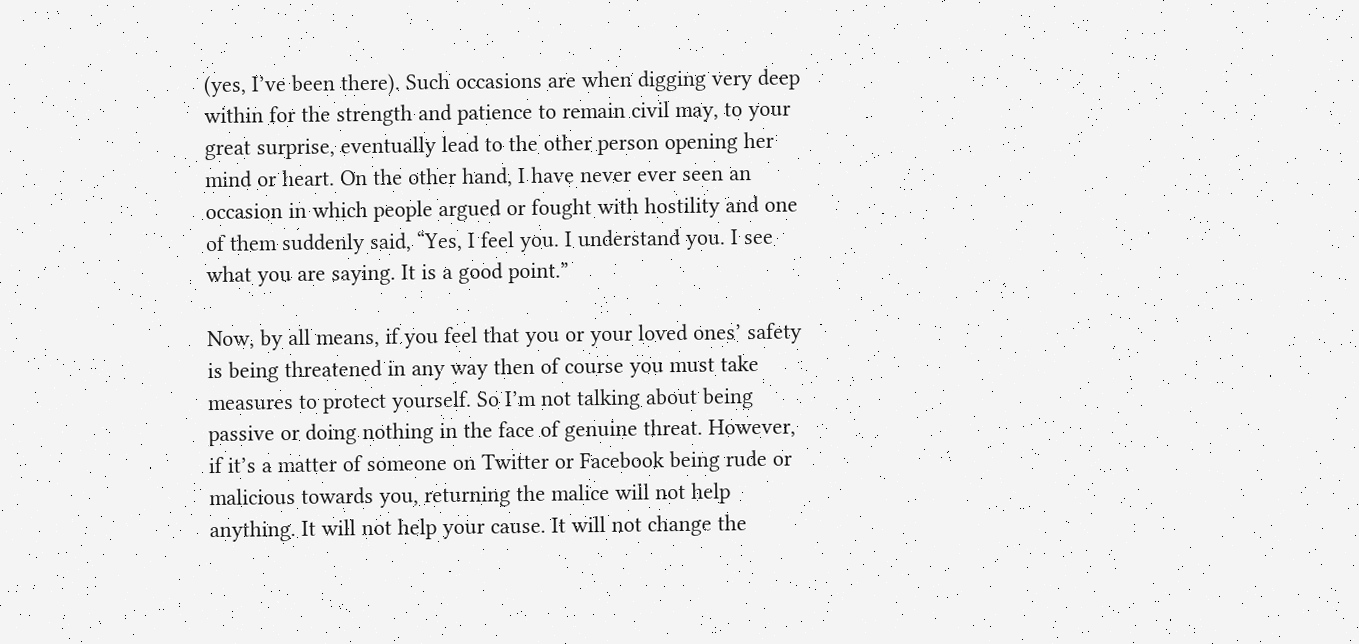(yes, I’ve been there). Such occasions are when digging very deep within for the strength and patience to remain civil may, to your great surprise, eventually lead to the other person opening her mind or heart. On the other hand, I have never ever seen an occasion in which people argued or fought with hostility and one of them suddenly said, “Yes, I feel you. I understand you. I see what you are saying. It is a good point.”

Now, by all means, if you feel that you or your loved ones’ safety is being threatened in any way then of course you must take measures to protect yourself. So I’m not talking about being passive or doing nothing in the face of genuine threat. However, if it’s a matter of someone on Twitter or Facebook being rude or malicious towards you, returning the malice will not help anything. It will not help your cause. It will not change the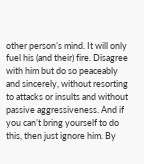other person’s mind. It will only fuel his (and their) fire. Disagree with him but do so peaceably and sincerely, without resorting to attacks or insults and without passive aggressiveness. And if you can’t bring yourself to do this, then just ignore him. By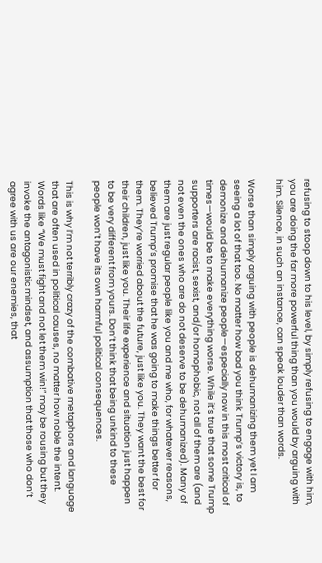refusing to stoop down to his level, by simply refusing to engage with him, you are doing the far more powerful thing than you would by arguing with him. Silence, in such an instance, can speak louder than words.

Worse than simply arguing with people is dehumanizing them yet I am seeing a lot of that too. No matter how bad you think Trump’s victory is, to demonize and dehumanize people—especially now in this most critical of times—would be to make everything worse. While it’s true that some Trump supporters are racist, sexist, and/or homophobic, not all of them are (and not even the ones who are do not deserve to be dehumanized). Many of them are just regular people like you and me who, for whatever reasons, believed Trump’s promise that he was going to make things better for them. They’re worried about the future, just like you. They want the best for their children, just like you. Their life experience and situation just happen to be very different from yours. Don’t think that being unkind to these people won’t have its own harmful political consequences.

This is why I’m not terribly crazy of the combative metaphors and language that are often used in political causes, no matter how noble the intent. Words like “We must fight and not let them win!” may be rousing but they invoke the antagonistic mindset, and assumption that those who don’t agree with us are our enemies, that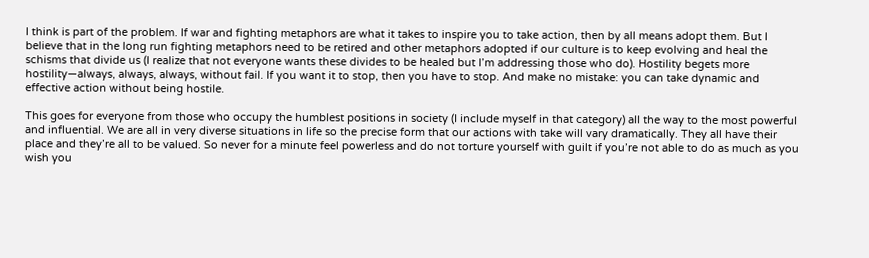I think is part of the problem. If war and fighting metaphors are what it takes to inspire you to take action, then by all means adopt them. But I believe that in the long run fighting metaphors need to be retired and other metaphors adopted if our culture is to keep evolving and heal the schisms that divide us (I realize that not everyone wants these divides to be healed but I’m addressing those who do). Hostility begets more hostility—always, always, always, without fail. If you want it to stop, then you have to stop. And make no mistake: you can take dynamic and effective action without being hostile.

This goes for everyone from those who occupy the humblest positions in society (I include myself in that category) all the way to the most powerful and influential. We are all in very diverse situations in life so the precise form that our actions with take will vary dramatically. They all have their place and they’re all to be valued. So never for a minute feel powerless and do not torture yourself with guilt if you’re not able to do as much as you wish you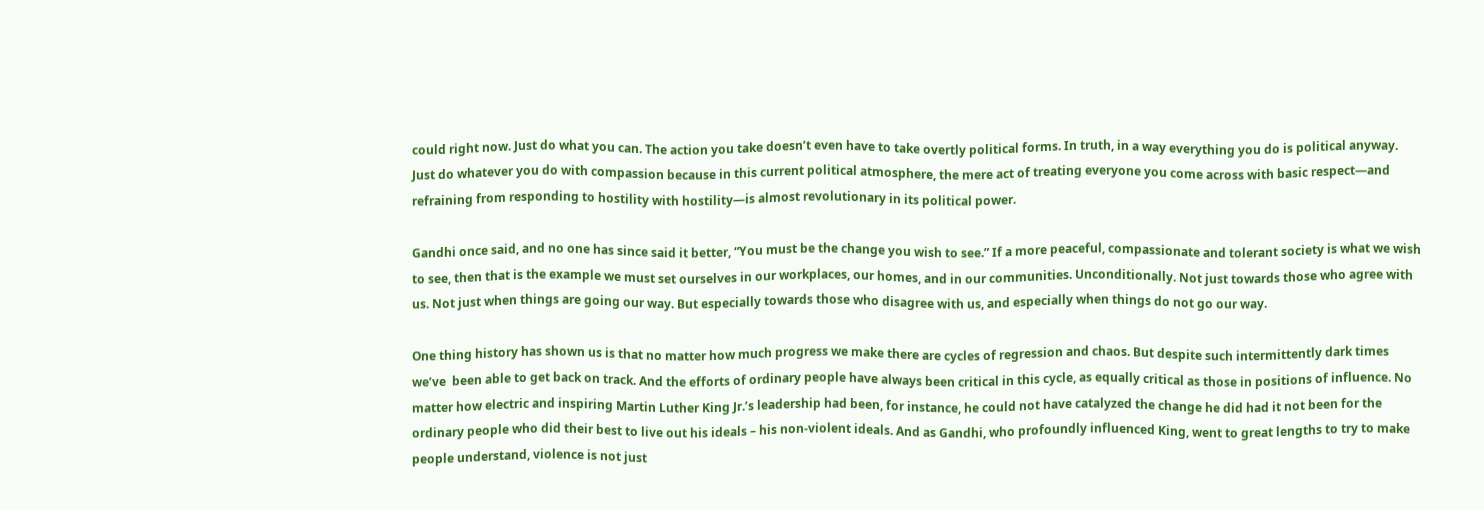could right now. Just do what you can. The action you take doesn’t even have to take overtly political forms. In truth, in a way everything you do is political anyway. Just do whatever you do with compassion because in this current political atmosphere, the mere act of treating everyone you come across with basic respect—and refraining from responding to hostility with hostility—is almost revolutionary in its political power.

Gandhi once said, and no one has since said it better, “You must be the change you wish to see.” If a more peaceful, compassionate and tolerant society is what we wish to see, then that is the example we must set ourselves in our workplaces, our homes, and in our communities. Unconditionally. Not just towards those who agree with us. Not just when things are going our way. But especially towards those who disagree with us, and especially when things do not go our way.

One thing history has shown us is that no matter how much progress we make there are cycles of regression and chaos. But despite such intermittently dark times we’ve  been able to get back on track. And the efforts of ordinary people have always been critical in this cycle, as equally critical as those in positions of influence. No matter how electric and inspiring Martin Luther King Jr.’s leadership had been, for instance, he could not have catalyzed the change he did had it not been for the ordinary people who did their best to live out his ideals – his non-violent ideals. And as Gandhi, who profoundly influenced King, went to great lengths to try to make people understand, violence is not just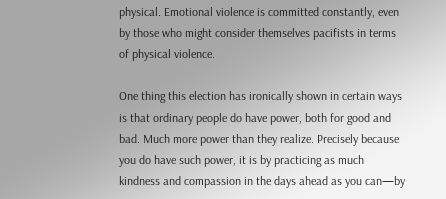physical. Emotional violence is committed constantly, even by those who might consider themselves pacifists in terms of physical violence.

One thing this election has ironically shown in certain ways is that ordinary people do have power, both for good and bad. Much more power than they realize. Precisely because you do have such power, it is by practicing as much kindness and compassion in the days ahead as you can—by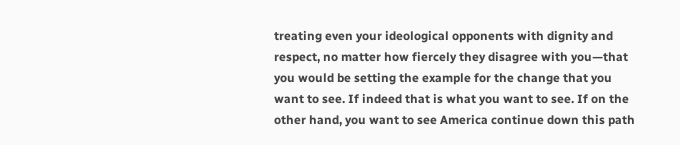treating even your ideological opponents with dignity and respect, no matter how fiercely they disagree with you—that you would be setting the example for the change that you want to see. If indeed that is what you want to see. If on the other hand, you want to see America continue down this path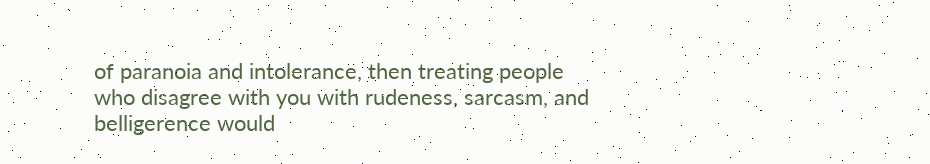of paranoia and intolerance, then treating people who disagree with you with rudeness, sarcasm, and belligerence would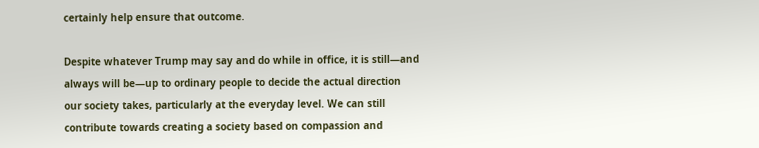certainly help ensure that outcome.

Despite whatever Trump may say and do while in office, it is still—and always will be—up to ordinary people to decide the actual direction our society takes, particularly at the everyday level. We can still contribute towards creating a society based on compassion and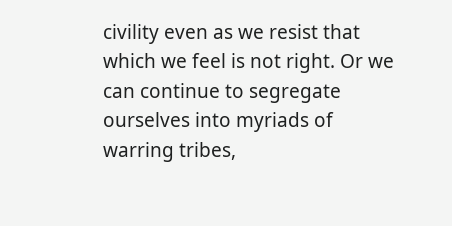civility even as we resist that which we feel is not right. Or we can continue to segregate ourselves into myriads of warring tribes,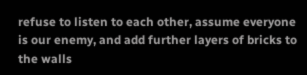refuse to listen to each other, assume everyone is our enemy, and add further layers of bricks to the walls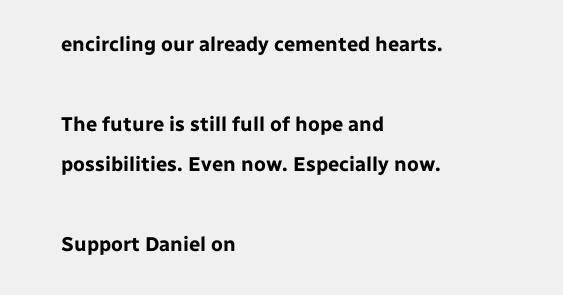encircling our already cemented hearts.

The future is still full of hope and possibilities. Even now. Especially now.

Support Daniel on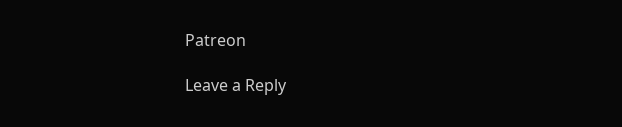Patreon

Leave a Reply